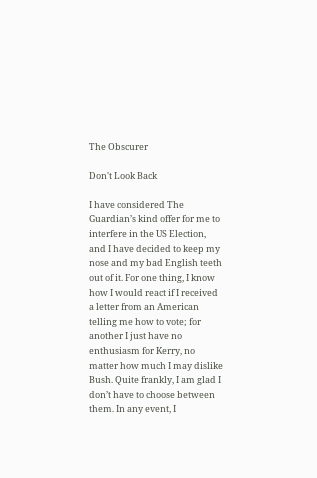The Obscurer

Don't Look Back

I have considered The Guardian’s kind offer for me to interfere in the US Election, and I have decided to keep my nose and my bad English teeth out of it. For one thing, I know how I would react if I received a letter from an American telling me how to vote; for another I just have no enthusiasm for Kerry, no matter how much I may dislike Bush. Quite frankly, I am glad I don’t have to choose between them. In any event, I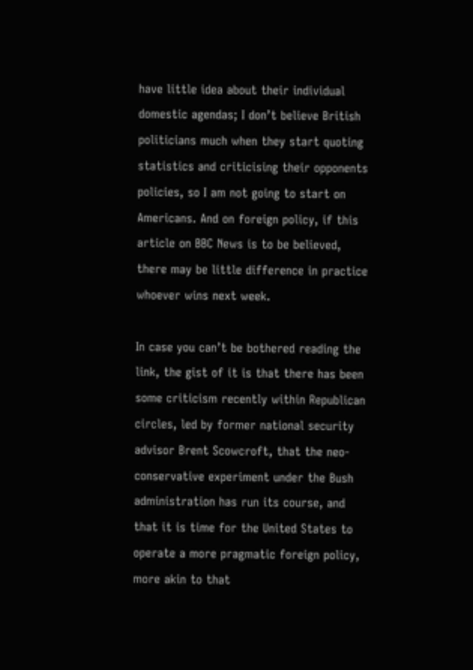have little idea about their individual domestic agendas; I don’t believe British politicians much when they start quoting statistics and criticising their opponents policies, so I am not going to start on Americans. And on foreign policy, if this article on BBC News is to be believed, there may be little difference in practice whoever wins next week.

In case you can’t be bothered reading the link, the gist of it is that there has been some criticism recently within Republican circles, led by former national security advisor Brent Scowcroft, that the neo-conservative experiment under the Bush administration has run its course, and that it is time for the United States to operate a more pragmatic foreign policy, more akin to that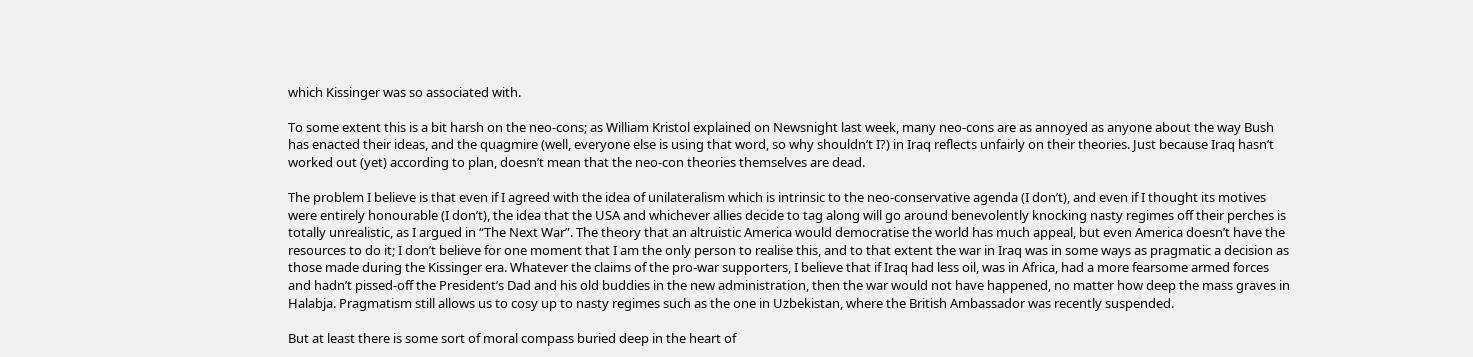which Kissinger was so associated with.

To some extent this is a bit harsh on the neo-cons; as William Kristol explained on Newsnight last week, many neo-cons are as annoyed as anyone about the way Bush has enacted their ideas, and the quagmire (well, everyone else is using that word, so why shouldn’t I?) in Iraq reflects unfairly on their theories. Just because Iraq hasn’t worked out (yet) according to plan, doesn’t mean that the neo-con theories themselves are dead.

The problem I believe is that even if I agreed with the idea of unilateralism which is intrinsic to the neo-conservative agenda (I don’t), and even if I thought its motives were entirely honourable (I don’t), the idea that the USA and whichever allies decide to tag along will go around benevolently knocking nasty regimes off their perches is totally unrealistic, as I argued in “The Next War”. The theory that an altruistic America would democratise the world has much appeal, but even America doesn’t have the resources to do it; I don’t believe for one moment that I am the only person to realise this, and to that extent the war in Iraq was in some ways as pragmatic a decision as those made during the Kissinger era. Whatever the claims of the pro-war supporters, I believe that if Iraq had less oil, was in Africa, had a more fearsome armed forces and hadn’t pissed-off the President’s Dad and his old buddies in the new administration, then the war would not have happened, no matter how deep the mass graves in Halabja. Pragmatism still allows us to cosy up to nasty regimes such as the one in Uzbekistan, where the British Ambassador was recently suspended.

But at least there is some sort of moral compass buried deep in the heart of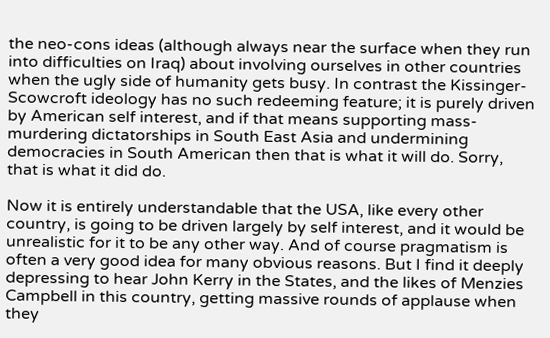the neo-cons ideas (although always near the surface when they run into difficulties on Iraq) about involving ourselves in other countries when the ugly side of humanity gets busy. In contrast the Kissinger-Scowcroft ideology has no such redeeming feature; it is purely driven by American self interest, and if that means supporting mass-murdering dictatorships in South East Asia and undermining democracies in South American then that is what it will do. Sorry, that is what it did do.

Now it is entirely understandable that the USA, like every other country, is going to be driven largely by self interest, and it would be unrealistic for it to be any other way. And of course pragmatism is often a very good idea for many obvious reasons. But I find it deeply depressing to hear John Kerry in the States, and the likes of Menzies Campbell in this country, getting massive rounds of applause when they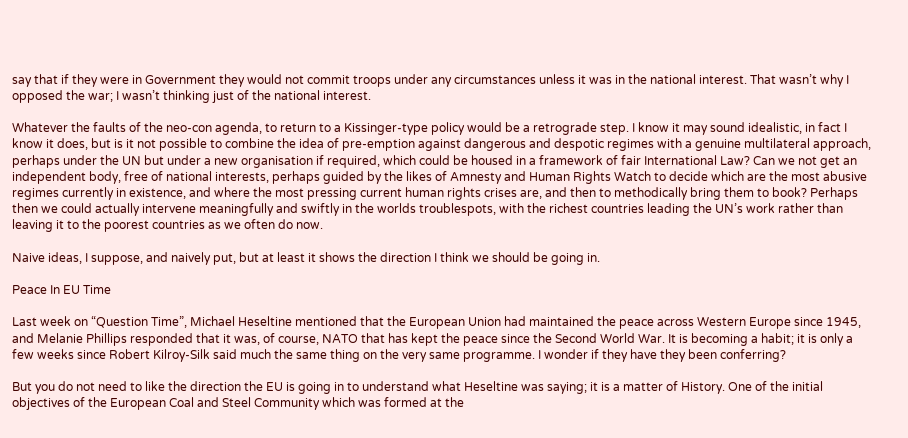say that if they were in Government they would not commit troops under any circumstances unless it was in the national interest. That wasn’t why I opposed the war; I wasn’t thinking just of the national interest.

Whatever the faults of the neo-con agenda, to return to a Kissinger-type policy would be a retrograde step. I know it may sound idealistic, in fact I know it does, but is it not possible to combine the idea of pre-emption against dangerous and despotic regimes with a genuine multilateral approach, perhaps under the UN but under a new organisation if required, which could be housed in a framework of fair International Law? Can we not get an independent body, free of national interests, perhaps guided by the likes of Amnesty and Human Rights Watch to decide which are the most abusive regimes currently in existence, and where the most pressing current human rights crises are, and then to methodically bring them to book? Perhaps then we could actually intervene meaningfully and swiftly in the worlds troublespots, with the richest countries leading the UN’s work rather than leaving it to the poorest countries as we often do now.

Naive ideas, I suppose, and naively put, but at least it shows the direction I think we should be going in.

Peace In EU Time

Last week on “Question Time”, Michael Heseltine mentioned that the European Union had maintained the peace across Western Europe since 1945, and Melanie Phillips responded that it was, of course, NATO that has kept the peace since the Second World War. It is becoming a habit; it is only a few weeks since Robert Kilroy-Silk said much the same thing on the very same programme. I wonder if they have they been conferring?

But you do not need to like the direction the EU is going in to understand what Heseltine was saying; it is a matter of History. One of the initial objectives of the European Coal and Steel Community which was formed at the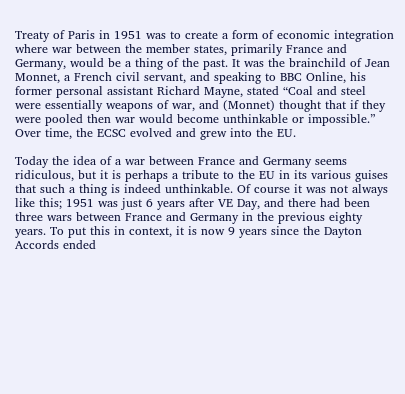Treaty of Paris in 1951 was to create a form of economic integration where war between the member states, primarily France and Germany, would be a thing of the past. It was the brainchild of Jean Monnet, a French civil servant, and speaking to BBC Online, his former personal assistant Richard Mayne, stated “Coal and steel were essentially weapons of war, and (Monnet) thought that if they were pooled then war would become unthinkable or impossible.” Over time, the ECSC evolved and grew into the EU.

Today the idea of a war between France and Germany seems ridiculous, but it is perhaps a tribute to the EU in its various guises that such a thing is indeed unthinkable. Of course it was not always like this; 1951 was just 6 years after VE Day, and there had been three wars between France and Germany in the previous eighty years. To put this in context, it is now 9 years since the Dayton Accords ended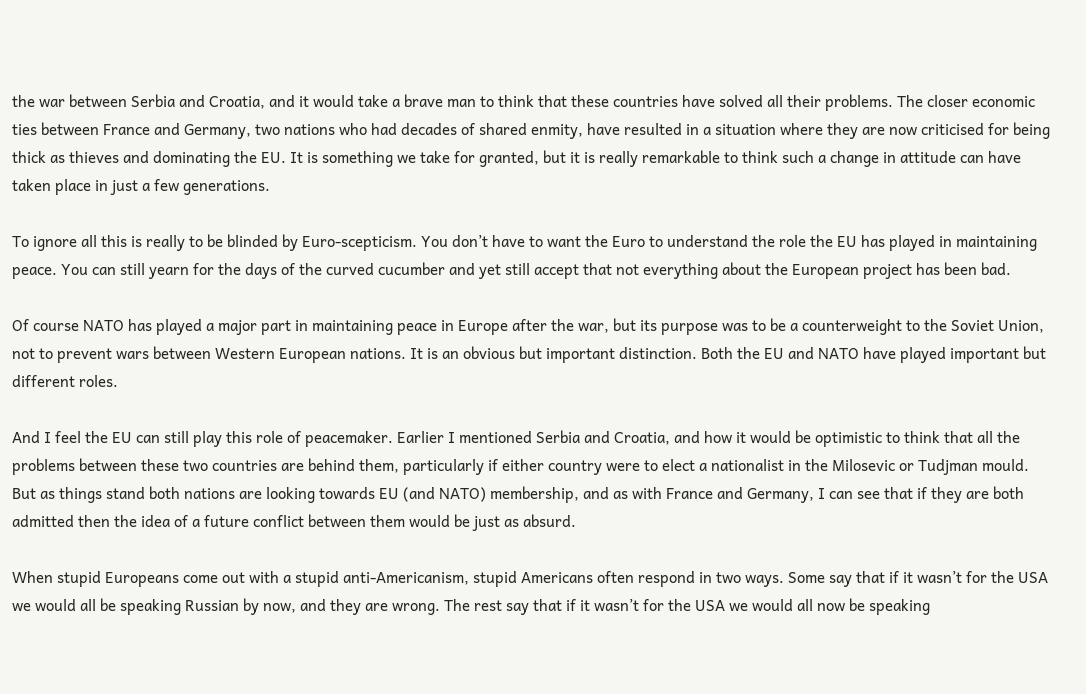the war between Serbia and Croatia, and it would take a brave man to think that these countries have solved all their problems. The closer economic ties between France and Germany, two nations who had decades of shared enmity, have resulted in a situation where they are now criticised for being thick as thieves and dominating the EU. It is something we take for granted, but it is really remarkable to think such a change in attitude can have taken place in just a few generations.

To ignore all this is really to be blinded by Euro-scepticism. You don’t have to want the Euro to understand the role the EU has played in maintaining peace. You can still yearn for the days of the curved cucumber and yet still accept that not everything about the European project has been bad.

Of course NATO has played a major part in maintaining peace in Europe after the war, but its purpose was to be a counterweight to the Soviet Union, not to prevent wars between Western European nations. It is an obvious but important distinction. Both the EU and NATO have played important but different roles.

And I feel the EU can still play this role of peacemaker. Earlier I mentioned Serbia and Croatia, and how it would be optimistic to think that all the problems between these two countries are behind them, particularly if either country were to elect a nationalist in the Milosevic or Tudjman mould. But as things stand both nations are looking towards EU (and NATO) membership, and as with France and Germany, I can see that if they are both admitted then the idea of a future conflict between them would be just as absurd.

When stupid Europeans come out with a stupid anti-Americanism, stupid Americans often respond in two ways. Some say that if it wasn’t for the USA we would all be speaking Russian by now, and they are wrong. The rest say that if it wasn’t for the USA we would all now be speaking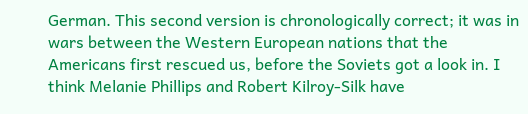German. This second version is chronologically correct; it was in wars between the Western European nations that the Americans first rescued us, before the Soviets got a look in. I think Melanie Phillips and Robert Kilroy-Silk have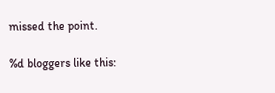missed the point.

%d bloggers like this: